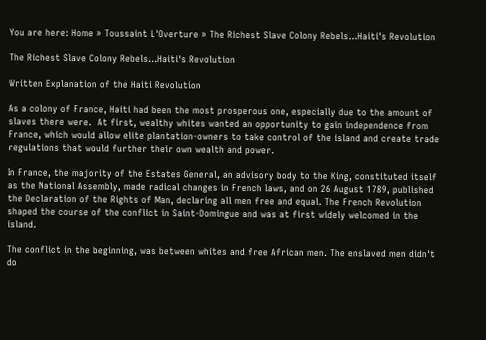You are here: Home » Toussaint L'Overture » The Richest Slave Colony Rebels...Haiti's Revolution

The Richest Slave Colony Rebels...Haiti's Revolution

Written Explanation of the Haiti Revolution

As a colony of France, Haiti had been the most prosperous one, especially due to the amount of slaves there were.  At first, wealthy whites wanted an opportunity to gain independence from France, which would allow elite plantation-owners to take control of the island and create trade regulations that would further their own wealth and power.

In France, the majority of the Estates General, an advisory body to the King, constituted itself as the National Assembly, made radical changes in French laws, and on 26 August 1789, published the Declaration of the Rights of Man, declaring all men free and equal. The French Revolution shaped the course of the conflict in Saint-Domingue and was at first widely welcomed in the island.

The conflict in the beginning, was between whites and free African men. The enslaved men didn't do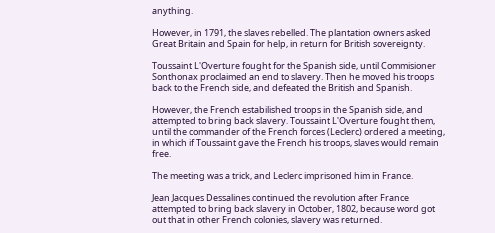anything.

However, in 1791, the slaves rebelled. The plantation owners asked Great Britain and Spain for help, in return for British sovereignty.

Toussaint L'Overture fought for the Spanish side, until Commisioner Sonthonax proclaimed an end to slavery. Then he moved his troops back to the French side, and defeated the British and Spanish.

However, the French estabilished troops in the Spanish side, and attempted to bring back slavery. Toussaint L'Overture fought them, until the commander of the French forces (Leclerc) ordered a meeting, in which if Toussaint gave the French his troops, slaves would remain free.

The meeting was a trick, and Leclerc imprisoned him in France.

Jean Jacques Dessalines continued the revolution after France attempted to bring back slavery in October, 1802, because word got out that in other French colonies, slavery was returned.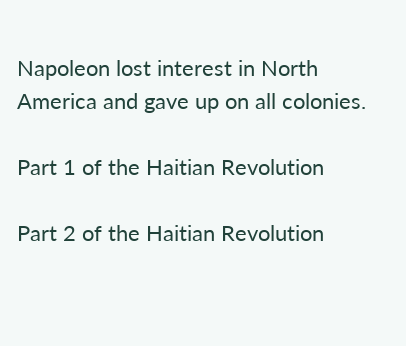Napoleon lost interest in North America and gave up on all colonies.

Part 1 of the Haitian Revolution

Part 2 of the Haitian Revolution